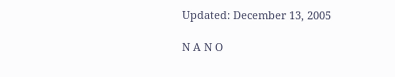Updated: December 13, 2005

N A N O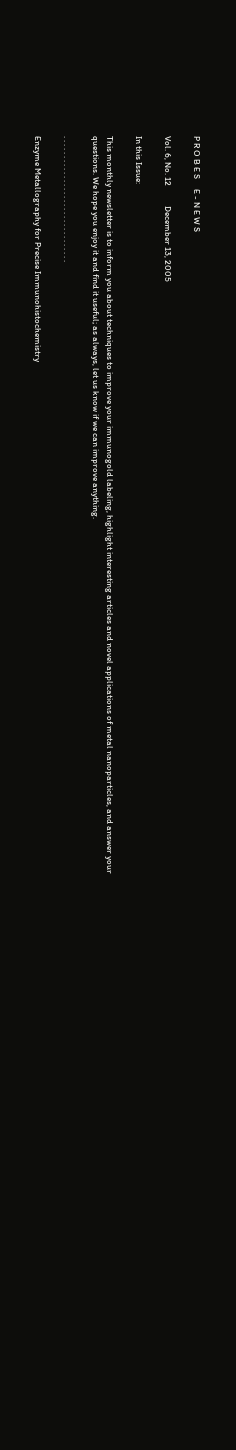P R O B E S     E - N E W S

Vol. 6, No. 12          December 13, 2005

In this Issue:

This monthly newsletter is to inform you about techniques to improve your immunogold labeling, highlight interesting articles and novel applications of metal nanoparticles, and answer your questions. We hope you enjoy it and find it useful; as always, let us know if we can improve anything.

. . . . . . . . . . . . . . . . . . . . . . . . . . . . . . . .

Enzyme Metallography for Precise Immunohistochemistry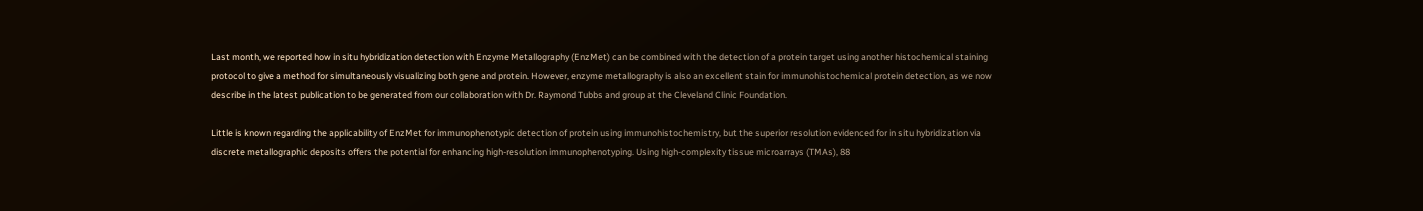Last month, we reported how in situ hybridization detection with Enzyme Metallography (EnzMet) can be combined with the detection of a protein target using another histochemical staining protocol to give a method for simultaneously visualizing both gene and protein. However, enzyme metallography is also an excellent stain for immunohistochemical protein detection, as we now describe in the latest publication to be generated from our collaboration with Dr. Raymond Tubbs and group at the Cleveland Clinic Foundation.

Little is known regarding the applicability of EnzMet for immunophenotypic detection of protein using immunohistochemistry, but the superior resolution evidenced for in situ hybridization via discrete metallographic deposits offers the potential for enhancing high-resolution immunophenotyping. Using high-complexity tissue microarrays (TMAs), 88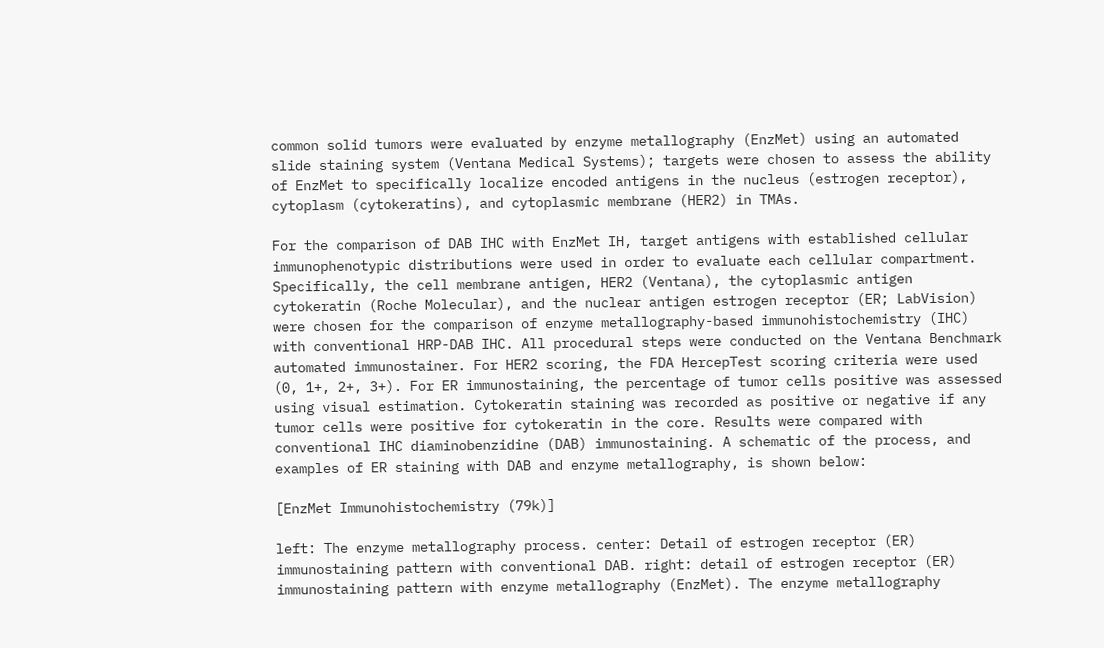common solid tumors were evaluated by enzyme metallography (EnzMet) using an automated slide staining system (Ventana Medical Systems); targets were chosen to assess the ability of EnzMet to specifically localize encoded antigens in the nucleus (estrogen receptor), cytoplasm (cytokeratins), and cytoplasmic membrane (HER2) in TMAs.

For the comparison of DAB IHC with EnzMet IH, target antigens with established cellular immunophenotypic distributions were used in order to evaluate each cellular compartment. Specifically, the cell membrane antigen, HER2 (Ventana), the cytoplasmic antigen cytokeratin (Roche Molecular), and the nuclear antigen estrogen receptor (ER; LabVision) were chosen for the comparison of enzyme metallography-based immunohistochemistry (IHC) with conventional HRP-DAB IHC. All procedural steps were conducted on the Ventana Benchmark automated immunostainer. For HER2 scoring, the FDA HercepTest scoring criteria were used (0, 1+, 2+, 3+). For ER immunostaining, the percentage of tumor cells positive was assessed using visual estimation. Cytokeratin staining was recorded as positive or negative if any tumor cells were positive for cytokeratin in the core. Results were compared with conventional IHC diaminobenzidine (DAB) immunostaining. A schematic of the process, and examples of ER staining with DAB and enzyme metallography, is shown below:

[EnzMet Immunohistochemistry (79k)]

left: The enzyme metallography process. center: Detail of estrogen receptor (ER) immunostaining pattern with conventional DAB. right: detail of estrogen receptor (ER) immunostaining pattern with enzyme metallography (EnzMet). The enzyme metallography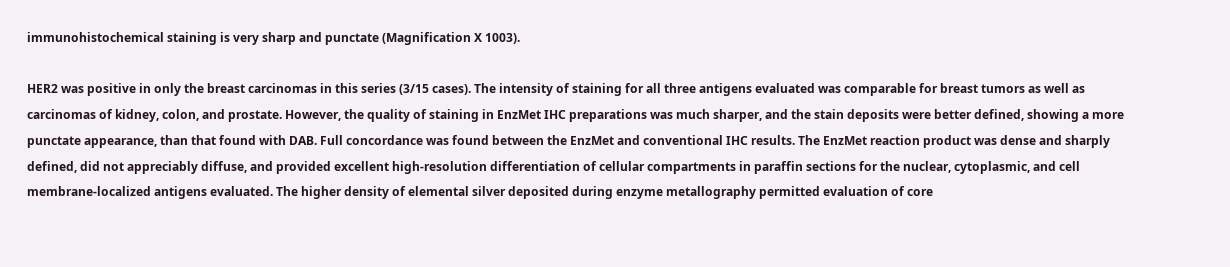immunohistochemical staining is very sharp and punctate (Magnification X 1003).

HER2 was positive in only the breast carcinomas in this series (3/15 cases). The intensity of staining for all three antigens evaluated was comparable for breast tumors as well as carcinomas of kidney, colon, and prostate. However, the quality of staining in EnzMet IHC preparations was much sharper, and the stain deposits were better defined, showing a more punctate appearance, than that found with DAB. Full concordance was found between the EnzMet and conventional IHC results. The EnzMet reaction product was dense and sharply defined, did not appreciably diffuse, and provided excellent high-resolution differentiation of cellular compartments in paraffin sections for the nuclear, cytoplasmic, and cell membrane-localized antigens evaluated. The higher density of elemental silver deposited during enzyme metallography permitted evaluation of core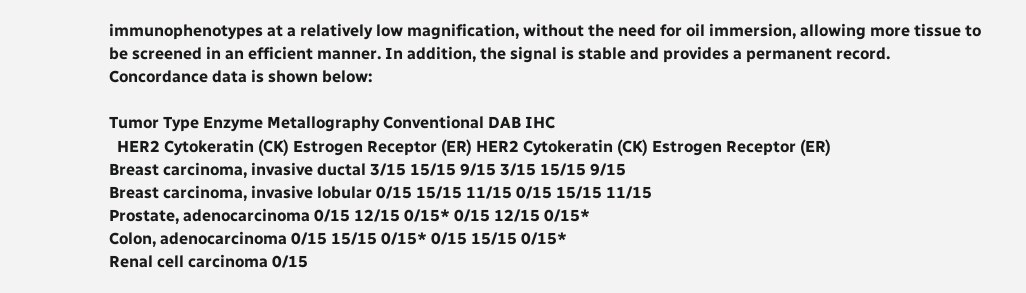immunophenotypes at a relatively low magnification, without the need for oil immersion, allowing more tissue to be screened in an efficient manner. In addition, the signal is stable and provides a permanent record. Concordance data is shown below:

Tumor Type Enzyme Metallography Conventional DAB IHC
  HER2 Cytokeratin (CK) Estrogen Receptor (ER) HER2 Cytokeratin (CK) Estrogen Receptor (ER)
Breast carcinoma, invasive ductal 3/15 15/15 9/15 3/15 15/15 9/15
Breast carcinoma, invasive lobular 0/15 15/15 11/15 0/15 15/15 11/15
Prostate, adenocarcinoma 0/15 12/15 0/15* 0/15 12/15 0/15*
Colon, adenocarcinoma 0/15 15/15 0/15* 0/15 15/15 0/15*
Renal cell carcinoma 0/15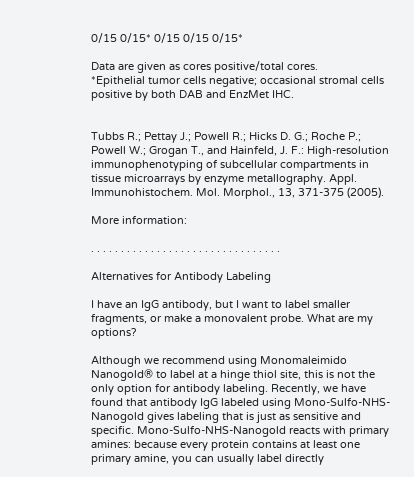0/15 0/15* 0/15 0/15 0/15*

Data are given as cores positive/total cores.
*Epithelial tumor cells negative; occasional stromal cells positive by both DAB and EnzMet IHC.


Tubbs R.; Pettay J.; Powell R.; Hicks D. G.; Roche P.; Powell W.; Grogan T., and Hainfeld, J. F.: High-resolution immunophenotyping of subcellular compartments in tissue microarrays by enzyme metallography. Appl. Immunohistochem. Mol. Morphol., 13, 371-375 (2005).

More information:

. . . . . . . . . . . . . . . . . . . . . . . . . . . . . . . .

Alternatives for Antibody Labeling

I have an IgG antibody, but I want to label smaller fragments, or make a monovalent probe. What are my options?

Although we recommend using Monomaleimido Nanogold® to label at a hinge thiol site, this is not the only option for antibody labeling. Recently, we have found that antibody IgG labeled using Mono-Sulfo-NHS-Nanogold gives labeling that is just as sensitive and specific. Mono-Sulfo-NHS-Nanogold reacts with primary amines: because every protein contains at least one primary amine, you can usually label directly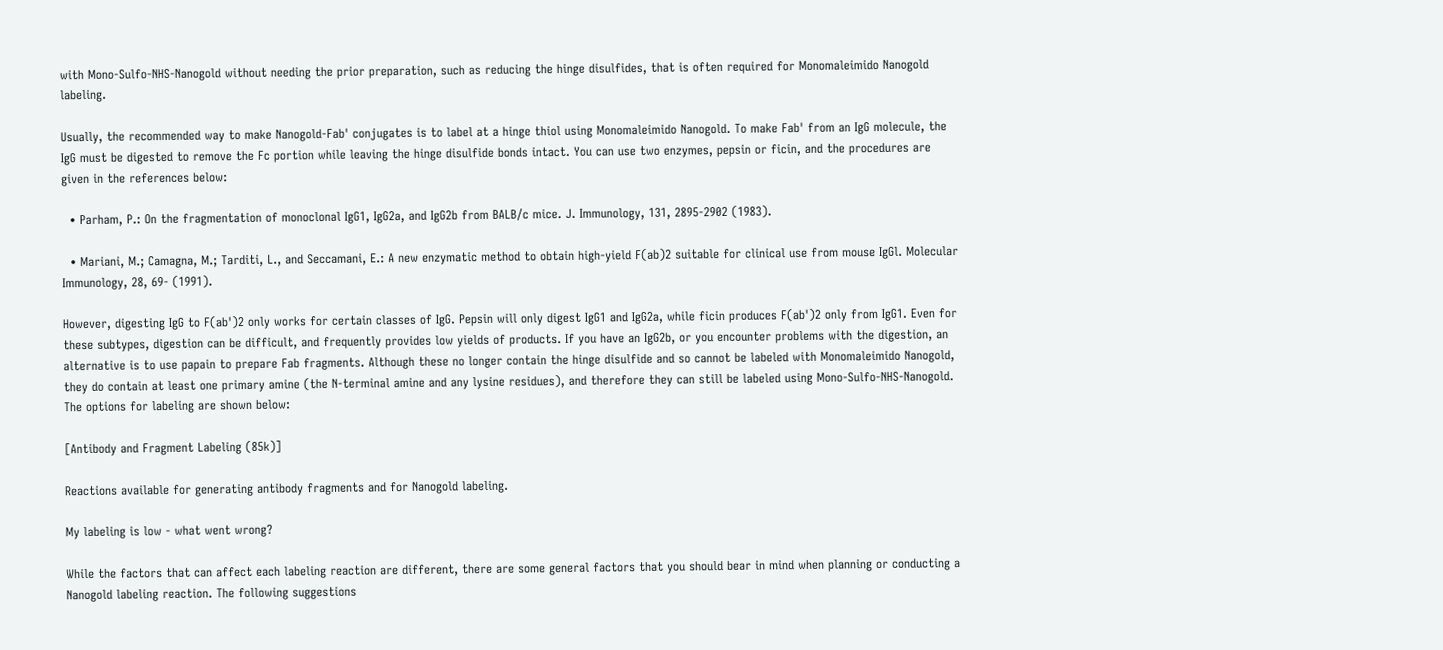with Mono-Sulfo-NHS-Nanogold without needing the prior preparation, such as reducing the hinge disulfides, that is often required for Monomaleimido Nanogold labeling.

Usually, the recommended way to make Nanogold-Fab' conjugates is to label at a hinge thiol using Monomaleimido Nanogold. To make Fab' from an IgG molecule, the IgG must be digested to remove the Fc portion while leaving the hinge disulfide bonds intact. You can use two enzymes, pepsin or ficin, and the procedures are given in the references below:

  • Parham, P.: On the fragmentation of monoclonal IgG1, IgG2a, and IgG2b from BALB/c mice. J. Immunology, 131, 2895-2902 (1983).

  • Mariani, M.; Camagna, M.; Tarditi, L., and Seccamani, E.: A new enzymatic method to obtain high-yield F(ab)2 suitable for clinical use from mouse IgGl. Molecular Immunology, 28, 69- (1991).

However, digesting IgG to F(ab')2 only works for certain classes of IgG. Pepsin will only digest IgG1 and IgG2a, while ficin produces F(ab')2 only from IgG1. Even for these subtypes, digestion can be difficult, and frequently provides low yields of products. If you have an IgG2b, or you encounter problems with the digestion, an alternative is to use papain to prepare Fab fragments. Although these no longer contain the hinge disulfide and so cannot be labeled with Monomaleimido Nanogold, they do contain at least one primary amine (the N-terminal amine and any lysine residues), and therefore they can still be labeled using Mono-Sulfo-NHS-Nanogold. The options for labeling are shown below:

[Antibody and Fragment Labeling (85k)]

Reactions available for generating antibody fragments and for Nanogold labeling.

My labeling is low - what went wrong?

While the factors that can affect each labeling reaction are different, there are some general factors that you should bear in mind when planning or conducting a Nanogold labeling reaction. The following suggestions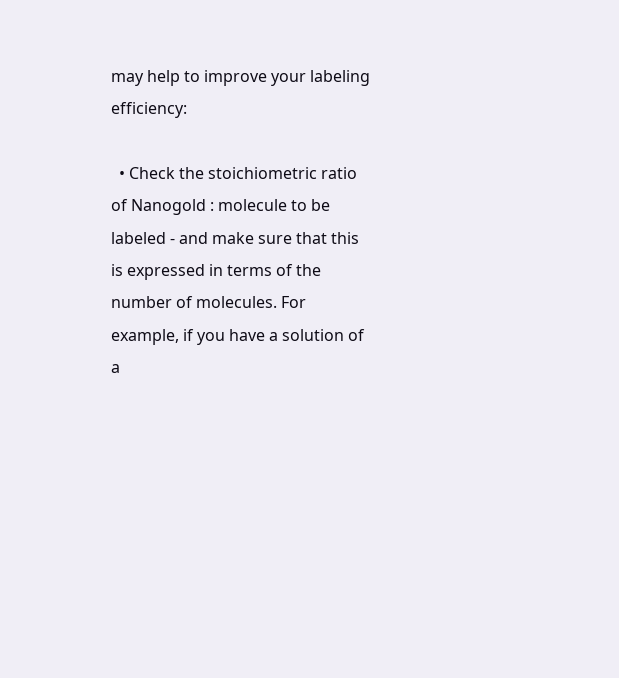may help to improve your labeling efficiency:

  • Check the stoichiometric ratio of Nanogold : molecule to be labeled - and make sure that this is expressed in terms of the number of molecules. For example, if you have a solution of a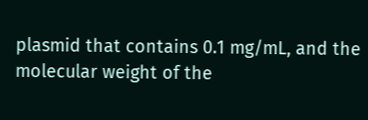plasmid that contains 0.1 mg/mL, and the molecular weight of the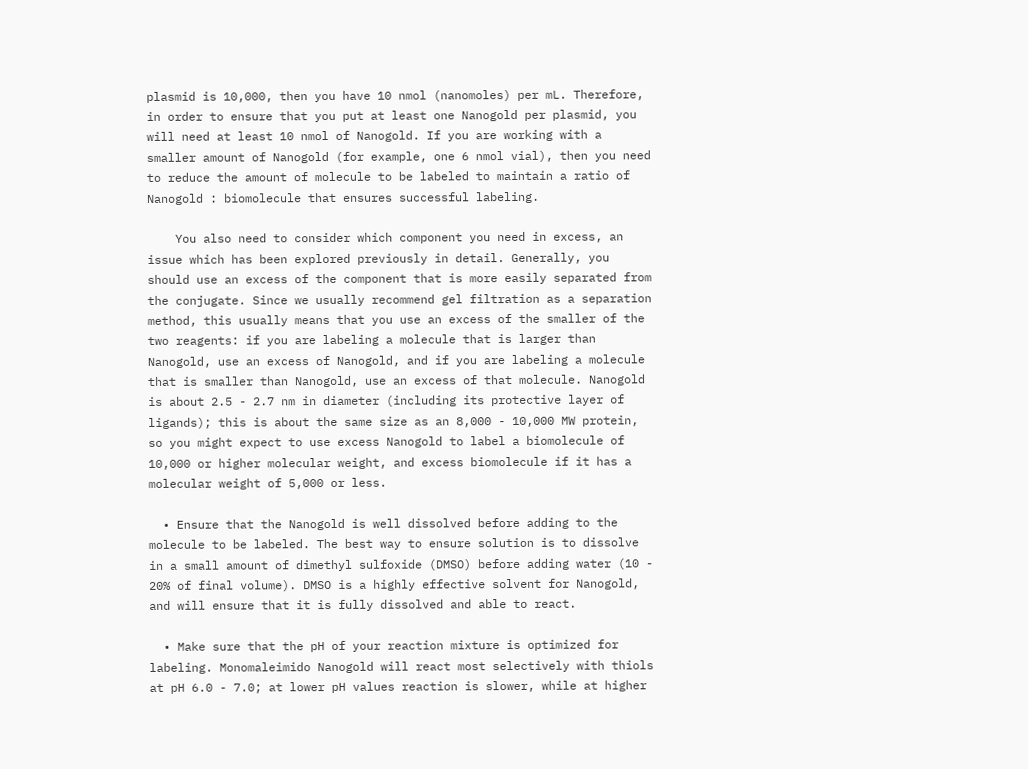plasmid is 10,000, then you have 10 nmol (nanomoles) per mL. Therefore, in order to ensure that you put at least one Nanogold per plasmid, you will need at least 10 nmol of Nanogold. If you are working with a smaller amount of Nanogold (for example, one 6 nmol vial), then you need to reduce the amount of molecule to be labeled to maintain a ratio of Nanogold : biomolecule that ensures successful labeling.

    You also need to consider which component you need in excess, an issue which has been explored previously in detail. Generally, you should use an excess of the component that is more easily separated from the conjugate. Since we usually recommend gel filtration as a separation method, this usually means that you use an excess of the smaller of the two reagents: if you are labeling a molecule that is larger than Nanogold, use an excess of Nanogold, and if you are labeling a molecule that is smaller than Nanogold, use an excess of that molecule. Nanogold is about 2.5 - 2.7 nm in diameter (including its protective layer of ligands); this is about the same size as an 8,000 - 10,000 MW protein, so you might expect to use excess Nanogold to label a biomolecule of 10,000 or higher molecular weight, and excess biomolecule if it has a molecular weight of 5,000 or less.

  • Ensure that the Nanogold is well dissolved before adding to the molecule to be labeled. The best way to ensure solution is to dissolve in a small amount of dimethyl sulfoxide (DMSO) before adding water (10 - 20% of final volume). DMSO is a highly effective solvent for Nanogold, and will ensure that it is fully dissolved and able to react.

  • Make sure that the pH of your reaction mixture is optimized for labeling. Monomaleimido Nanogold will react most selectively with thiols at pH 6.0 - 7.0; at lower pH values reaction is slower, while at higher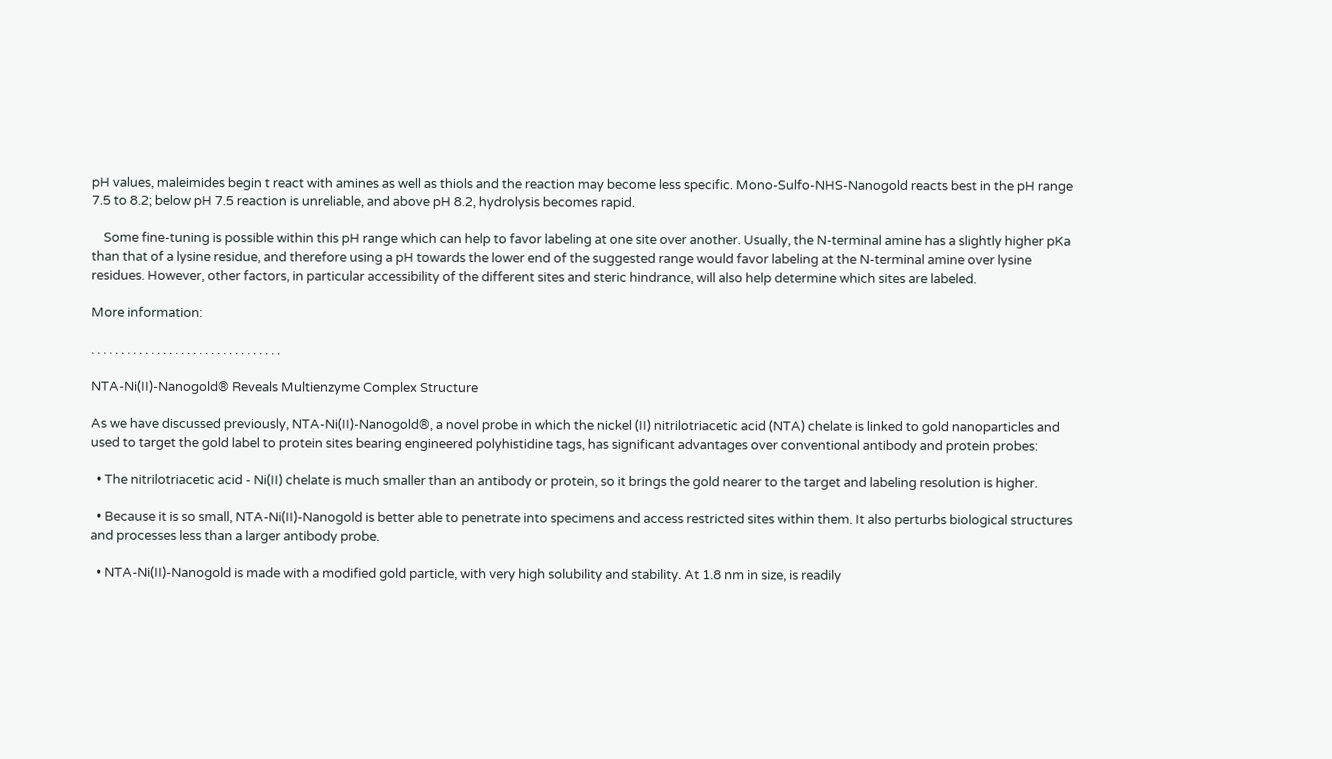pH values, maleimides begin t react with amines as well as thiols and the reaction may become less specific. Mono-Sulfo-NHS-Nanogold reacts best in the pH range 7.5 to 8.2; below pH 7.5 reaction is unreliable, and above pH 8.2, hydrolysis becomes rapid.

    Some fine-tuning is possible within this pH range which can help to favor labeling at one site over another. Usually, the N-terminal amine has a slightly higher pKa than that of a lysine residue, and therefore using a pH towards the lower end of the suggested range would favor labeling at the N-terminal amine over lysine residues. However, other factors, in particular accessibility of the different sites and steric hindrance, will also help determine which sites are labeled.

More information:

. . . . . . . . . . . . . . . . . . . . . . . . . . . . . . . .

NTA-Ni(II)-Nanogold® Reveals Multienzyme Complex Structure

As we have discussed previously, NTA-Ni(II)-Nanogold®, a novel probe in which the nickel (II) nitrilotriacetic acid (NTA) chelate is linked to gold nanoparticles and used to target the gold label to protein sites bearing engineered polyhistidine tags, has significant advantages over conventional antibody and protein probes:

  • The nitrilotriacetic acid - Ni(II) chelate is much smaller than an antibody or protein, so it brings the gold nearer to the target and labeling resolution is higher.

  • Because it is so small, NTA-Ni(II)-Nanogold is better able to penetrate into specimens and access restricted sites within them. It also perturbs biological structures and processes less than a larger antibody probe.

  • NTA-Ni(II)-Nanogold is made with a modified gold particle, with very high solubility and stability. At 1.8 nm in size, is readily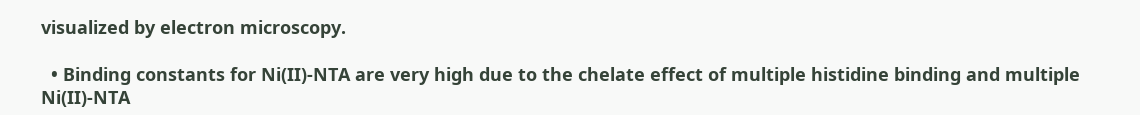visualized by electron microscopy.

  • Binding constants for Ni(II)-NTA are very high due to the chelate effect of multiple histidine binding and multiple Ni(II)-NTA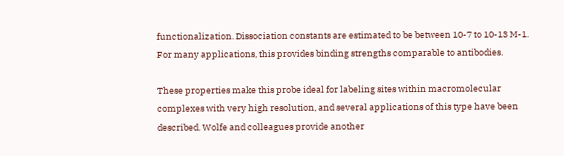functionalization. Dissociation constants are estimated to be between 10-7 to 10-13 M-1. For many applications, this provides binding strengths comparable to antibodies.

These properties make this probe ideal for labeling sites within macromolecular complexes with very high resolution, and several applications of this type have been described. Wolfe and colleagues provide another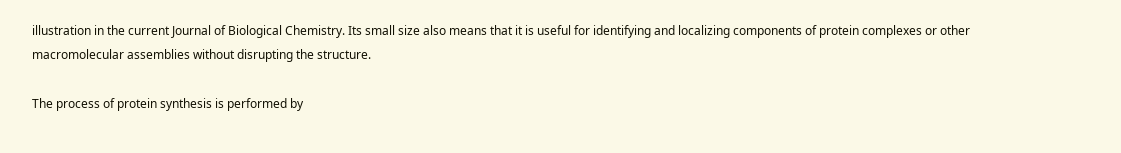illustration in the current Journal of Biological Chemistry. Its small size also means that it is useful for identifying and localizing components of protein complexes or other macromolecular assemblies without disrupting the structure.

The process of protein synthesis is performed by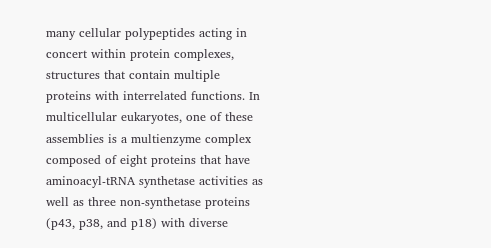many cellular polypeptides acting in concert within protein complexes, structures that contain multiple proteins with interrelated functions. In multicellular eukaryotes, one of these assemblies is a multienzyme complex composed of eight proteins that have aminoacyl-tRNA synthetase activities as well as three non-synthetase proteins (p43, p38, and p18) with diverse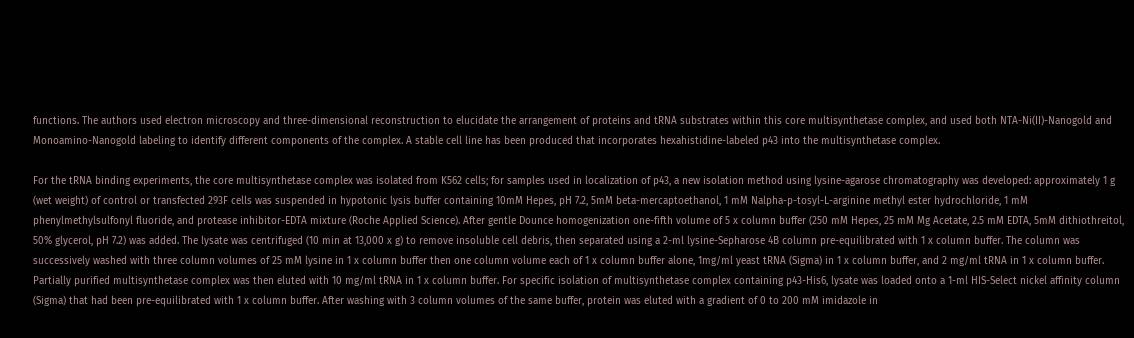functions. The authors used electron microscopy and three-dimensional reconstruction to elucidate the arrangement of proteins and tRNA substrates within this core multisynthetase complex, and used both NTA-Ni(II)-Nanogold and Monoamino-Nanogold labeling to identify different components of the complex. A stable cell line has been produced that incorporates hexahistidine-labeled p43 into the multisynthetase complex.

For the tRNA binding experiments, the core multisynthetase complex was isolated from K562 cells; for samples used in localization of p43, a new isolation method using lysine-agarose chromatography was developed: approximately 1 g (wet weight) of control or transfected 293F cells was suspended in hypotonic lysis buffer containing 10mM Hepes, pH 7.2, 5mM beta-mercaptoethanol, 1 mM Nalpha-p-tosyl-L-arginine methyl ester hydrochloride, 1 mM phenylmethylsulfonyl fluoride, and protease inhibitor-EDTA mixture (Roche Applied Science). After gentle Dounce homogenization one-fifth volume of 5 x column buffer (250 mM Hepes, 25 mM Mg Acetate, 2.5 mM EDTA, 5mM dithiothreitol, 50% glycerol, pH 7.2) was added. The lysate was centrifuged (10 min at 13,000 x g) to remove insoluble cell debris, then separated using a 2-ml lysine-Sepharose 4B column pre-equilibrated with 1 x column buffer. The column was successively washed with three column volumes of 25 mM lysine in 1 x column buffer then one column volume each of 1 x column buffer alone, 1mg/ml yeast tRNA (Sigma) in 1 x column buffer, and 2 mg/ml tRNA in 1 x column buffer. Partially purified multisynthetase complex was then eluted with 10 mg/ml tRNA in 1 x column buffer. For specific isolation of multisynthetase complex containing p43-His6, lysate was loaded onto a 1-ml HIS-Select nickel affinity column (Sigma) that had been pre-equilibrated with 1 x column buffer. After washing with 3 column volumes of the same buffer, protein was eluted with a gradient of 0 to 200 mM imidazole in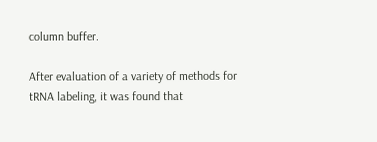column buffer.

After evaluation of a variety of methods for tRNA labeling, it was found that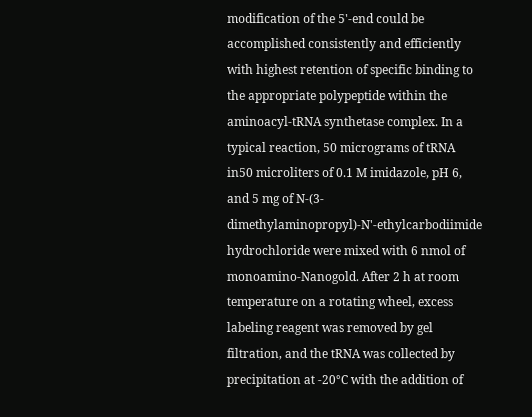modification of the 5'-end could be accomplished consistently and efficiently with highest retention of specific binding to the appropriate polypeptide within the aminoacyl-tRNA synthetase complex. In a typical reaction, 50 micrograms of tRNA in50 microliters of 0.1 M imidazole, pH 6, and 5 mg of N-(3-dimethylaminopropyl)-N'-ethylcarbodiimide hydrochloride were mixed with 6 nmol of monoamino-Nanogold. After 2 h at room temperature on a rotating wheel, excess labeling reagent was removed by gel filtration, and the tRNA was collected by precipitation at -20°C with the addition of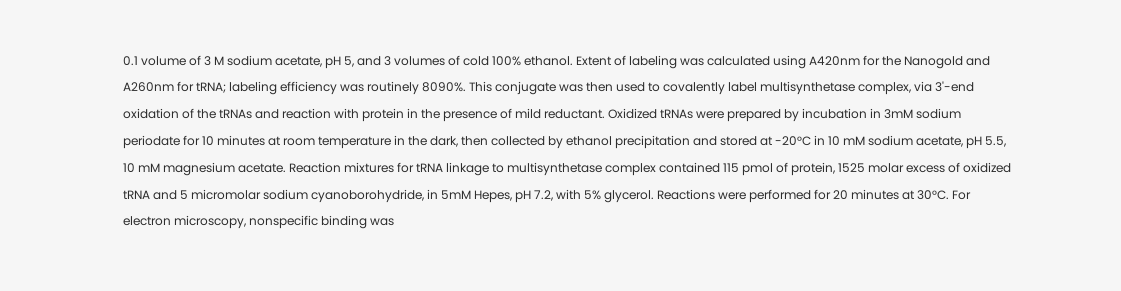0.1 volume of 3 M sodium acetate, pH 5, and 3 volumes of cold 100% ethanol. Extent of labeling was calculated using A420nm for the Nanogold and A260nm for tRNA; labeling efficiency was routinely 8090%. This conjugate was then used to covalently label multisynthetase complex, via 3'-end oxidation of the tRNAs and reaction with protein in the presence of mild reductant. Oxidized tRNAs were prepared by incubation in 3mM sodium periodate for 10 minutes at room temperature in the dark, then collected by ethanol precipitation and stored at -20°C in 10 mM sodium acetate, pH 5.5, 10 mM magnesium acetate. Reaction mixtures for tRNA linkage to multisynthetase complex contained 115 pmol of protein, 1525 molar excess of oxidized tRNA and 5 micromolar sodium cyanoborohydride, in 5mM Hepes, pH 7.2, with 5% glycerol. Reactions were performed for 20 minutes at 30°C. For electron microscopy, nonspecific binding was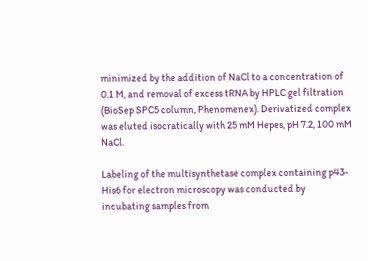minimized by the addition of NaCl to a concentration of 0.1 M, and removal of excess tRNA by HPLC gel filtration (BioSep SPC5 column, Phenomenex). Derivatized complex was eluted isocratically with 25 mM Hepes, pH 7.2, 100 mM NaCl.

Labeling of the multisynthetase complex containing p43-His6 for electron microscopy was conducted by incubating samples from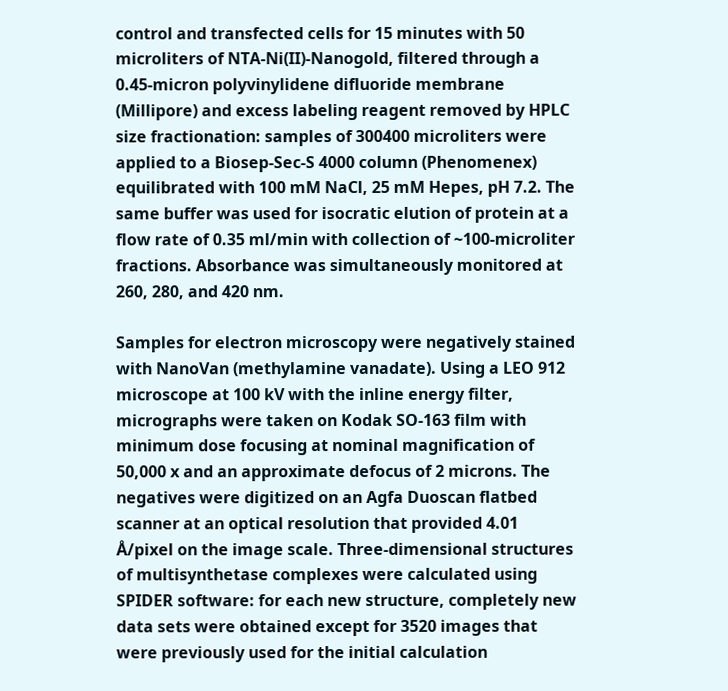control and transfected cells for 15 minutes with 50 microliters of NTA-Ni(II)-Nanogold, filtered through a 0.45-micron polyvinylidene difluoride membrane (Millipore) and excess labeling reagent removed by HPLC size fractionation: samples of 300400 microliters were applied to a Biosep-Sec-S 4000 column (Phenomenex) equilibrated with 100 mM NaCl, 25 mM Hepes, pH 7.2. The same buffer was used for isocratic elution of protein at a flow rate of 0.35 ml/min with collection of ~100-microliter fractions. Absorbance was simultaneously monitored at 260, 280, and 420 nm.

Samples for electron microscopy were negatively stained with NanoVan (methylamine vanadate). Using a LEO 912 microscope at 100 kV with the inline energy filter, micrographs were taken on Kodak SO-163 film with minimum dose focusing at nominal magnification of 50,000 x and an approximate defocus of 2 microns. The negatives were digitized on an Agfa Duoscan flatbed scanner at an optical resolution that provided 4.01 Å/pixel on the image scale. Three-dimensional structures of multisynthetase complexes were calculated using SPIDER software: for each new structure, completely new data sets were obtained except for 3520 images that were previously used for the initial calculation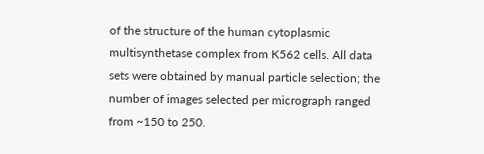of the structure of the human cytoplasmic multisynthetase complex from K562 cells. All data sets were obtained by manual particle selection; the number of images selected per micrograph ranged from ~150 to 250.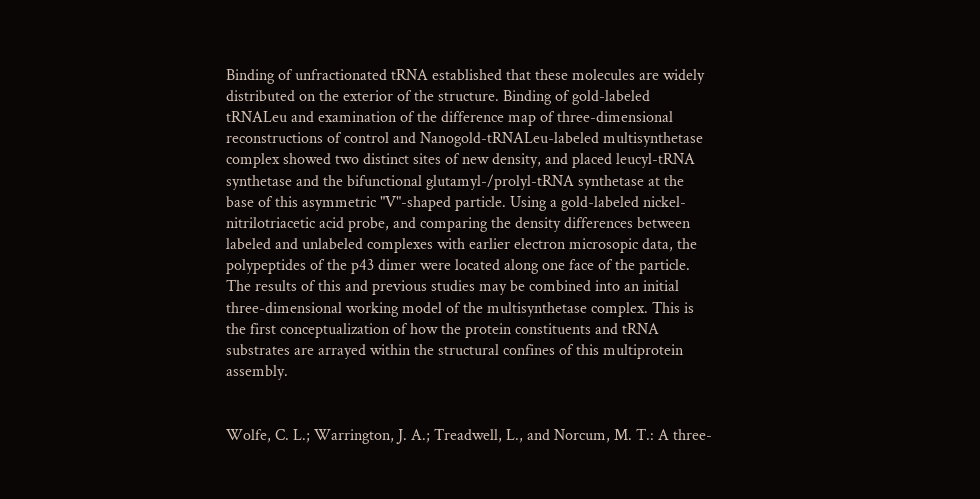Binding of unfractionated tRNA established that these molecules are widely distributed on the exterior of the structure. Binding of gold-labeled tRNALeu and examination of the difference map of three-dimensional reconstructions of control and Nanogold-tRNALeu-labeled multisynthetase complex showed two distinct sites of new density, and placed leucyl-tRNA synthetase and the bifunctional glutamyl-/prolyl-tRNA synthetase at the base of this asymmetric "V"-shaped particle. Using a gold-labeled nickel-nitrilotriacetic acid probe, and comparing the density differences between labeled and unlabeled complexes with earlier electron microsopic data, the polypeptides of the p43 dimer were located along one face of the particle. The results of this and previous studies may be combined into an initial three-dimensional working model of the multisynthetase complex. This is the first conceptualization of how the protein constituents and tRNA substrates are arrayed within the structural confines of this multiprotein assembly.


Wolfe, C. L.; Warrington, J. A.; Treadwell, L., and Norcum, M. T.: A three-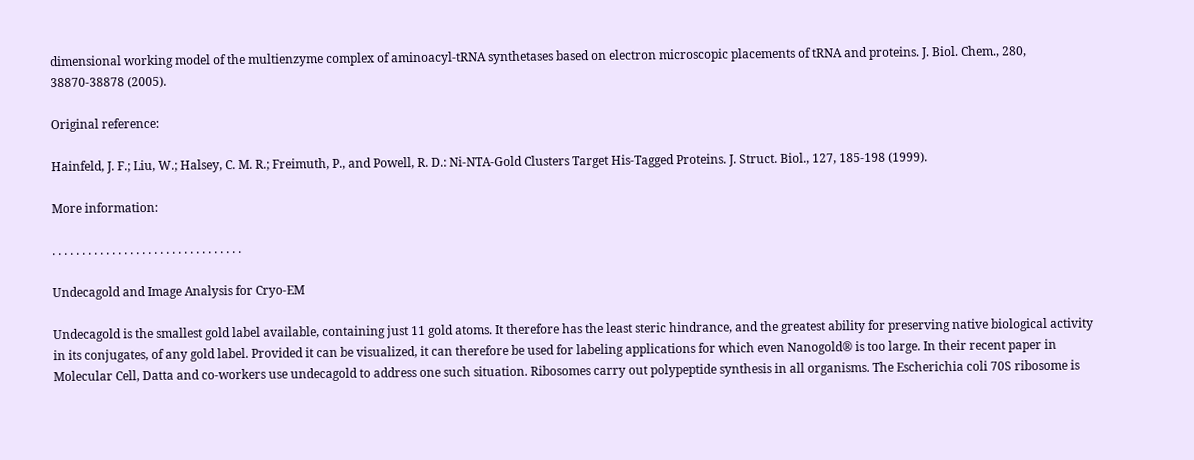dimensional working model of the multienzyme complex of aminoacyl-tRNA synthetases based on electron microscopic placements of tRNA and proteins. J. Biol. Chem., 280, 38870-38878 (2005).

Original reference:

Hainfeld, J. F.; Liu, W.; Halsey, C. M. R.; Freimuth, P., and Powell, R. D.: Ni-NTA-Gold Clusters Target His-Tagged Proteins. J. Struct. Biol., 127, 185-198 (1999).

More information:

. . . . . . . . . . . . . . . . . . . . . . . . . . . . . . . .

Undecagold and Image Analysis for Cryo-EM

Undecagold is the smallest gold label available, containing just 11 gold atoms. It therefore has the least steric hindrance, and the greatest ability for preserving native biological activity in its conjugates, of any gold label. Provided it can be visualized, it can therefore be used for labeling applications for which even Nanogold® is too large. In their recent paper in Molecular Cell, Datta and co-workers use undecagold to address one such situation. Ribosomes carry out polypeptide synthesis in all organisms. The Escherichia coli 70S ribosome is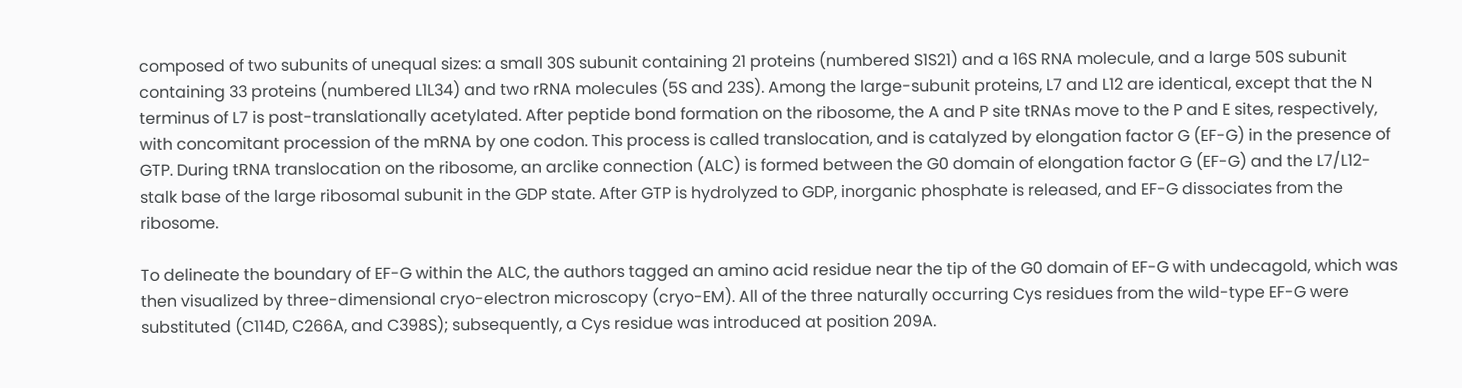composed of two subunits of unequal sizes: a small 30S subunit containing 21 proteins (numbered S1S21) and a 16S RNA molecule, and a large 50S subunit containing 33 proteins (numbered L1L34) and two rRNA molecules (5S and 23S). Among the large-subunit proteins, L7 and L12 are identical, except that the N terminus of L7 is post-translationally acetylated. After peptide bond formation on the ribosome, the A and P site tRNAs move to the P and E sites, respectively, with concomitant procession of the mRNA by one codon. This process is called translocation, and is catalyzed by elongation factor G (EF-G) in the presence of GTP. During tRNA translocation on the ribosome, an arclike connection (ALC) is formed between the G0 domain of elongation factor G (EF-G) and the L7/L12-stalk base of the large ribosomal subunit in the GDP state. After GTP is hydrolyzed to GDP, inorganic phosphate is released, and EF-G dissociates from the ribosome.

To delineate the boundary of EF-G within the ALC, the authors tagged an amino acid residue near the tip of the G0 domain of EF-G with undecagold, which was then visualized by three-dimensional cryo-electron microscopy (cryo-EM). All of the three naturally occurring Cys residues from the wild-type EF-G were substituted (C114D, C266A, and C398S); subsequently, a Cys residue was introduced at position 209A.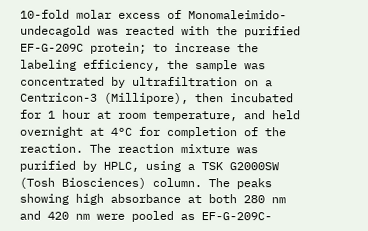10-fold molar excess of Monomaleimido-undecagold was reacted with the purified EF-G-209C protein; to increase the labeling efficiency, the sample was concentrated by ultrafiltration on a Centricon-3 (Millipore), then incubated for 1 hour at room temperature, and held overnight at 4°C for completion of the reaction. The reaction mixture was purified by HPLC, using a TSK G2000SW (Tosh Biosciences) column. The peaks showing high absorbance at both 280 nm and 420 nm were pooled as EF-G-209C-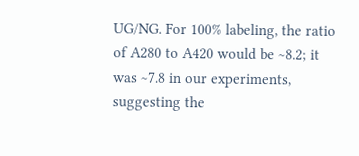UG/NG. For 100% labeling, the ratio of A280 to A420 would be ~8.2; it was ~7.8 in our experiments, suggesting the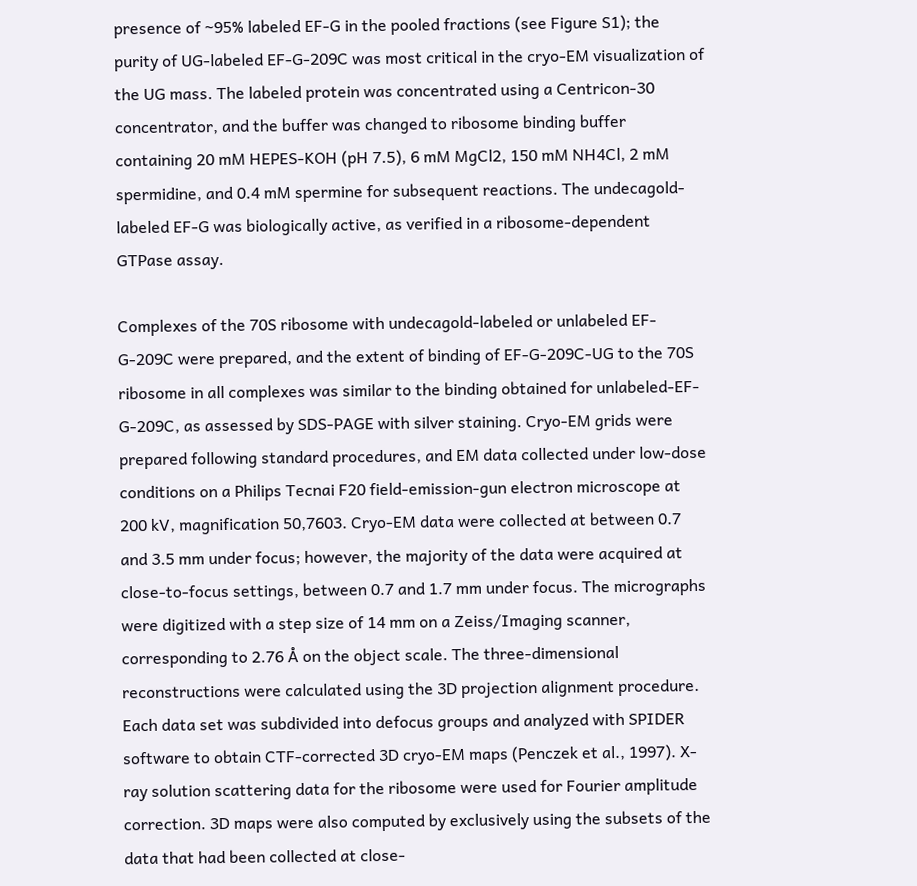presence of ~95% labeled EF-G in the pooled fractions (see Figure S1); the purity of UG-labeled EF-G-209C was most critical in the cryo-EM visualization of the UG mass. The labeled protein was concentrated using a Centricon-30 concentrator, and the buffer was changed to ribosome binding buffer containing 20 mM HEPES-KOH (pH 7.5), 6 mM MgCl2, 150 mM NH4Cl, 2 mM spermidine, and 0.4 mM spermine for subsequent reactions. The undecagold-labeled EF-G was biologically active, as verified in a ribosome-dependent GTPase assay.

Complexes of the 70S ribosome with undecagold-labeled or unlabeled EF-G-209C were prepared, and the extent of binding of EF-G-209C-UG to the 70S ribosome in all complexes was similar to the binding obtained for unlabeled-EF-G-209C, as assessed by SDS-PAGE with silver staining. Cryo-EM grids were prepared following standard procedures, and EM data collected under low-dose conditions on a Philips Tecnai F20 field-emission-gun electron microscope at 200 kV, magnification 50,7603. Cryo-EM data were collected at between 0.7 and 3.5 mm under focus; however, the majority of the data were acquired at close-to-focus settings, between 0.7 and 1.7 mm under focus. The micrographs were digitized with a step size of 14 mm on a Zeiss/Imaging scanner, corresponding to 2.76 Å on the object scale. The three-dimensional reconstructions were calculated using the 3D projection alignment procedure. Each data set was subdivided into defocus groups and analyzed with SPIDER software to obtain CTF-corrected 3D cryo-EM maps (Penczek et al., 1997). X-ray solution scattering data for the ribosome were used for Fourier amplitude correction. 3D maps were also computed by exclusively using the subsets of the data that had been collected at close-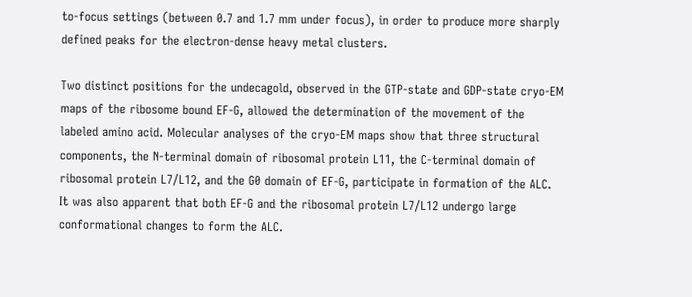to-focus settings (between 0.7 and 1.7 mm under focus), in order to produce more sharply defined peaks for the electron-dense heavy metal clusters.

Two distinct positions for the undecagold, observed in the GTP-state and GDP-state cryo-EM maps of the ribosome bound EF-G, allowed the determination of the movement of the labeled amino acid. Molecular analyses of the cryo-EM maps show that three structural components, the N-terminal domain of ribosomal protein L11, the C-terminal domain of ribosomal protein L7/L12, and the G0 domain of EF-G, participate in formation of the ALC. It was also apparent that both EF-G and the ribosomal protein L7/L12 undergo large conformational changes to form the ALC.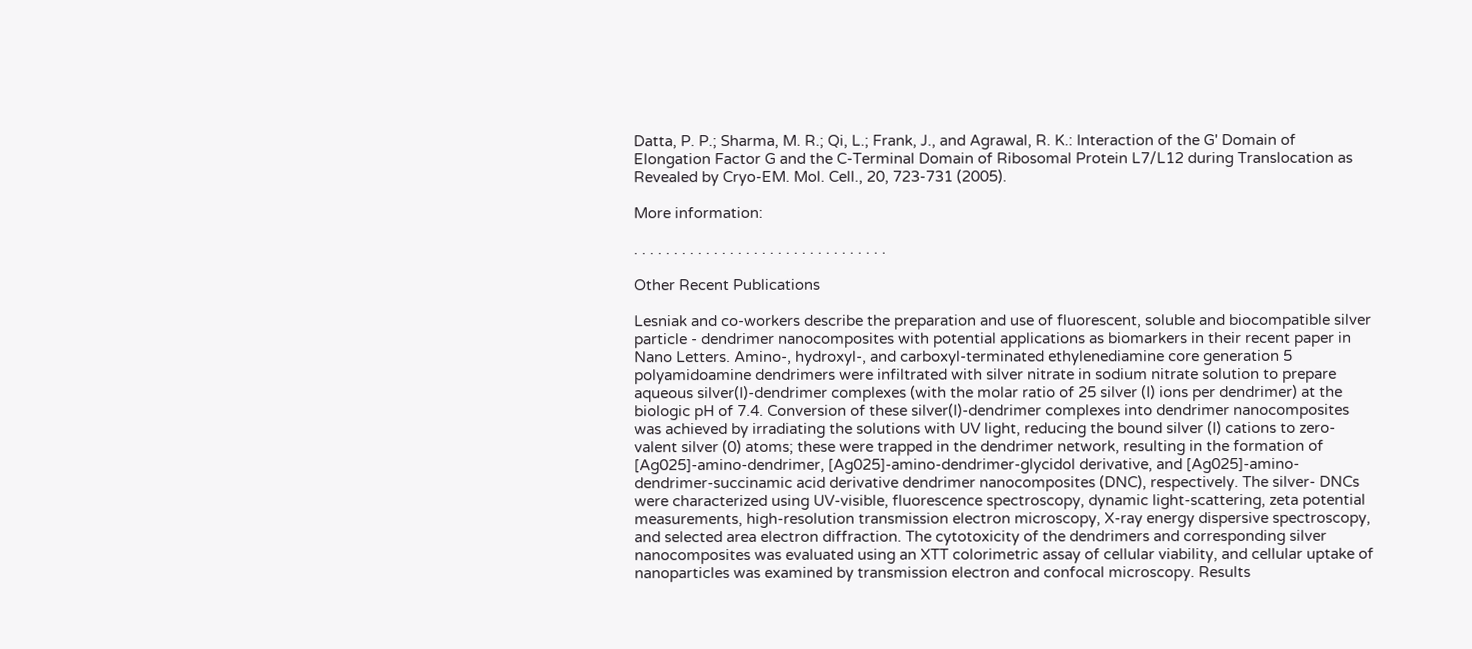Datta, P. P.; Sharma, M. R.; Qi, L.; Frank, J., and Agrawal, R. K.: Interaction of the G' Domain of Elongation Factor G and the C-Terminal Domain of Ribosomal Protein L7/L12 during Translocation as Revealed by Cryo-EM. Mol. Cell., 20, 723-731 (2005).

More information:

. . . . . . . . . . . . . . . . . . . . . . . . . . . . . . . .

Other Recent Publications

Lesniak and co-workers describe the preparation and use of fluorescent, soluble and biocompatible silver particle - dendrimer nanocomposites with potential applications as biomarkers in their recent paper in Nano Letters. Amino-, hydroxyl-, and carboxyl-terminated ethylenediamine core generation 5 polyamidoamine dendrimers were infiltrated with silver nitrate in sodium nitrate solution to prepare aqueous silver(I)-dendrimer complexes (with the molar ratio of 25 silver (I) ions per dendrimer) at the biologic pH of 7.4. Conversion of these silver(I)-dendrimer complexes into dendrimer nanocomposites was achieved by irradiating the solutions with UV light, reducing the bound silver (I) cations to zero-valent silver (0) atoms; these were trapped in the dendrimer network, resulting in the formation of [Ag025]-amino-dendrimer, [Ag025]-amino-dendrimer-glycidol derivative, and [Ag025]-amino-dendrimer-succinamic acid derivative dendrimer nanocomposites (DNC), respectively. The silver- DNCs were characterized using UV-visible, fluorescence spectroscopy, dynamic light-scattering, zeta potential measurements, high-resolution transmission electron microscopy, X-ray energy dispersive spectroscopy, and selected area electron diffraction. The cytotoxicity of the dendrimers and corresponding silver nanocomposites was evaluated using an XTT colorimetric assay of cellular viability, and cellular uptake of nanoparticles was examined by transmission electron and confocal microscopy. Results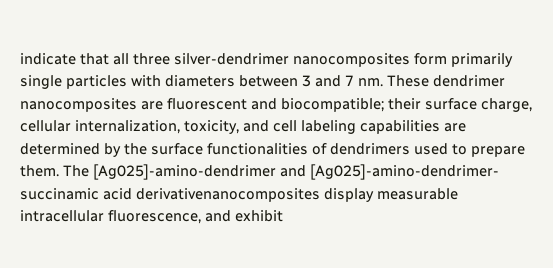indicate that all three silver-dendrimer nanocomposites form primarily single particles with diameters between 3 and 7 nm. These dendrimer nanocomposites are fluorescent and biocompatible; their surface charge, cellular internalization, toxicity, and cell labeling capabilities are determined by the surface functionalities of dendrimers used to prepare them. The [Ag025]-amino-dendrimer and [Ag025]-amino-dendrimer-succinamic acid derivativenanocomposites display measurable intracellular fluorescence, and exhibit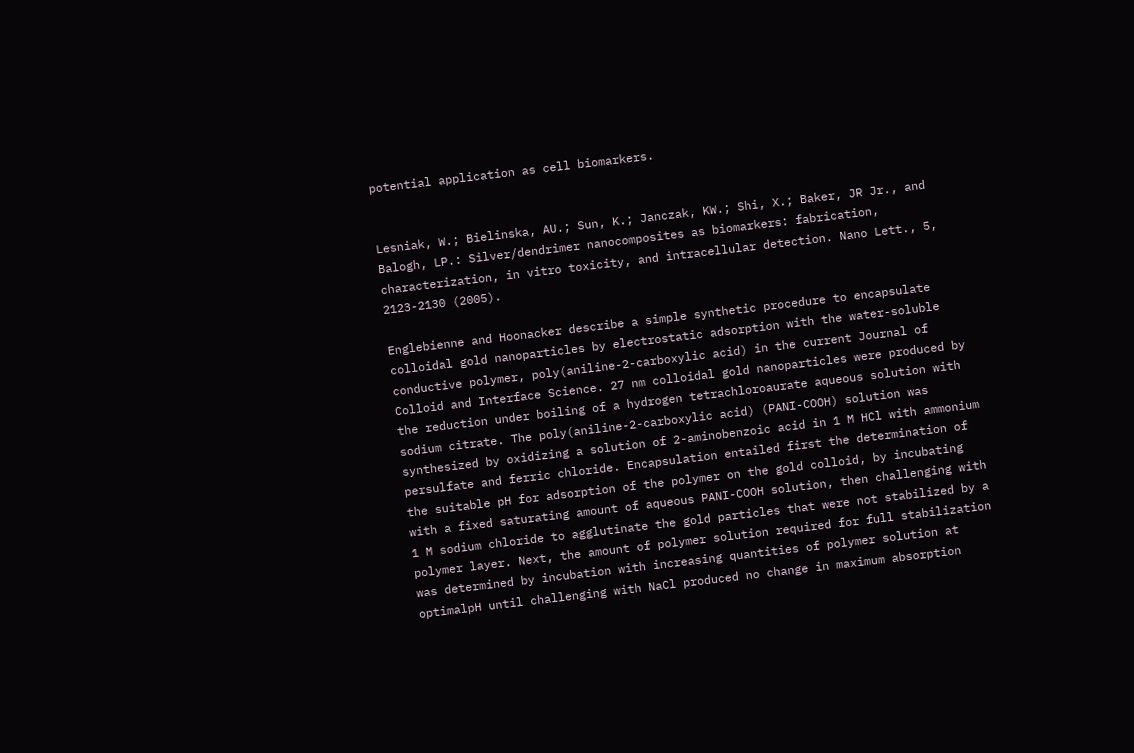potential application as cell biomarkers.


Lesniak, W.; Bielinska, AU.; Sun, K.; Janczak, KW.; Shi, X.; Baker, JR Jr., and Balogh, LP.: Silver/dendrimer nanocomposites as biomarkers: fabrication, characterization, in vitro toxicity, and intracellular detection. Nano Lett., 5, 2123-2130 (2005).

Englebienne and Hoonacker describe a simple synthetic procedure to encapsulate colloidal gold nanoparticles by electrostatic adsorption with the water-soluble conductive polymer, poly(aniline-2-carboxylic acid) in the current Journal of Colloid and Interface Science. 27 nm colloidal gold nanoparticles were produced by the reduction under boiling of a hydrogen tetrachloroaurate aqueous solution with sodium citrate. The poly(aniline-2-carboxylic acid) (PANI-COOH) solution was synthesized by oxidizing a solution of 2-aminobenzoic acid in 1 M HCl with ammonium persulfate and ferric chloride. Encapsulation entailed first the determination of the suitable pH for adsorption of the polymer on the gold colloid, by incubating with a fixed saturating amount of aqueous PANI-COOH solution, then challenging with 1 M sodium chloride to agglutinate the gold particles that were not stabilized by a polymer layer. Next, the amount of polymer solution required for full stabilization was determined by incubation with increasing quantities of polymer solution at optimalpH until challenging with NaCl produced no change in maximum absorption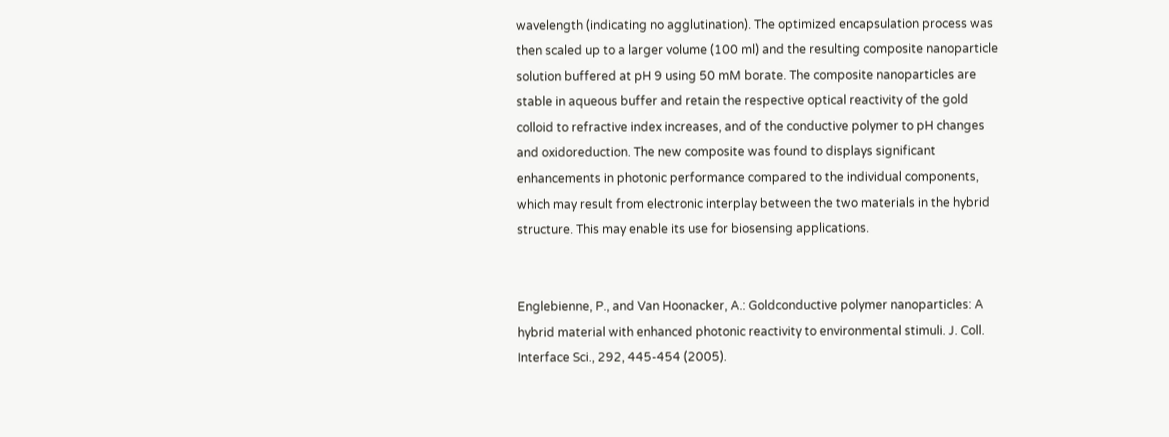wavelength (indicating no agglutination). The optimized encapsulation process was then scaled up to a larger volume (100 ml) and the resulting composite nanoparticle solution buffered at pH 9 using 50 mM borate. The composite nanoparticles are stable in aqueous buffer and retain the respective optical reactivity of the gold colloid to refractive index increases, and of the conductive polymer to pH changes and oxidoreduction. The new composite was found to displays significant enhancements in photonic performance compared to the individual components, which may result from electronic interplay between the two materials in the hybrid structure. This may enable its use for biosensing applications.


Englebienne, P., and Van Hoonacker, A.: Goldconductive polymer nanoparticles: A hybrid material with enhanced photonic reactivity to environmental stimuli. J. Coll. Interface Sci., 292, 445-454 (2005).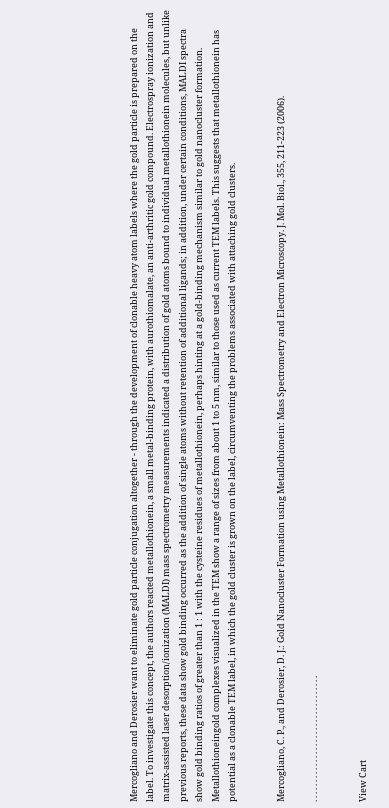Mercogliano and Derosier want to eliminate gold particle conjugation altogether - through the development of clonable heavy atom labels where the gold particle is prepared on the label. To investigate this concept, the authors reacted metallothionein, a small metal-binding protein, with aurothiomalate, an anti-arthritic gold compound. Electrospray ionization and matrix-assisted laser desorption/ionization (MALDI) mass spectrometry measurements indicated a distribution of gold atoms bound to individual metallothionein molecules, but unlike previous reports, these data show gold binding occurred as the addition of single atoms without retention of additional ligands; in addition, under certain conditions, MALDI spectra show gold binding ratios of greater than 1 : 1 with the cysteine residues of metallothionein, perhaps hinting at a gold-binding mechanism similar to gold nanocluster formation. Metallothioneingold complexes visualized in the TEM show a range of sizes from about 1 to 5 nm, similar to those used as current TEM labels. This suggests that metallothionein has potential as a clonable TEM label, in which the gold cluster is grown on the label, circumventing the problems associated with attaching gold clusters.


Mercogliano, C. P., and Derosier, D. J.: Gold Nanocluster Formation using Metallothionein: Mass Spectrometry and Electron Microscopy. J. Mol. Biol., 355, 211-223 (2006).

. . . . . . . . . . . . . . . . . . . . . . . . . . . . . . . .


View Cart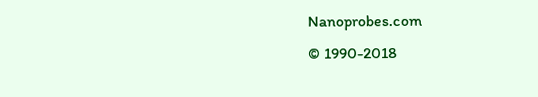Nanoprobes.com
© 1990-2018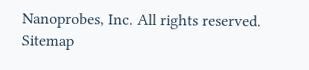Nanoprobes, Inc. All rights reserved. Sitemap